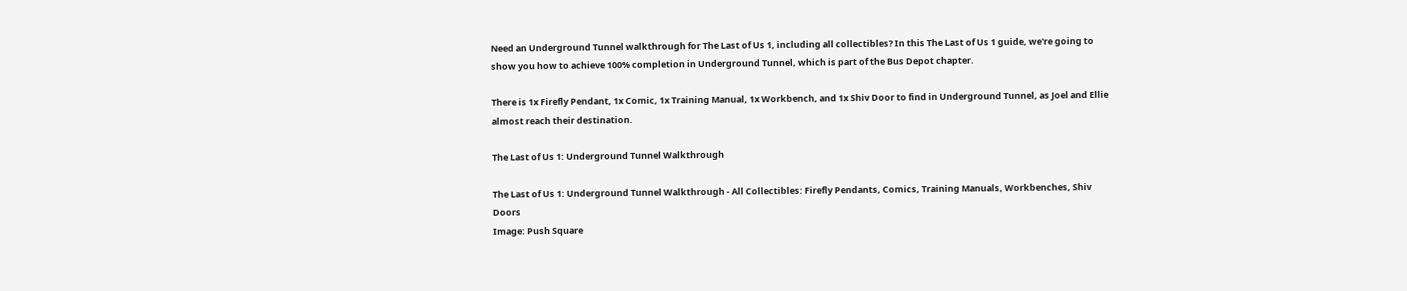Need an Underground Tunnel walkthrough for The Last of Us 1, including all collectibles? In this The Last of Us 1 guide, we're going to show you how to achieve 100% completion in Underground Tunnel, which is part of the Bus Depot chapter.

There is 1x Firefly Pendant, 1x Comic, 1x Training Manual, 1x Workbench, and 1x Shiv Door to find in Underground Tunnel, as Joel and Ellie almost reach their destination.

The Last of Us 1: Underground Tunnel Walkthrough

The Last of Us 1: Underground Tunnel Walkthrough - All Collectibles: Firefly Pendants, Comics, Training Manuals, Workbenches, Shiv Doors
Image: Push Square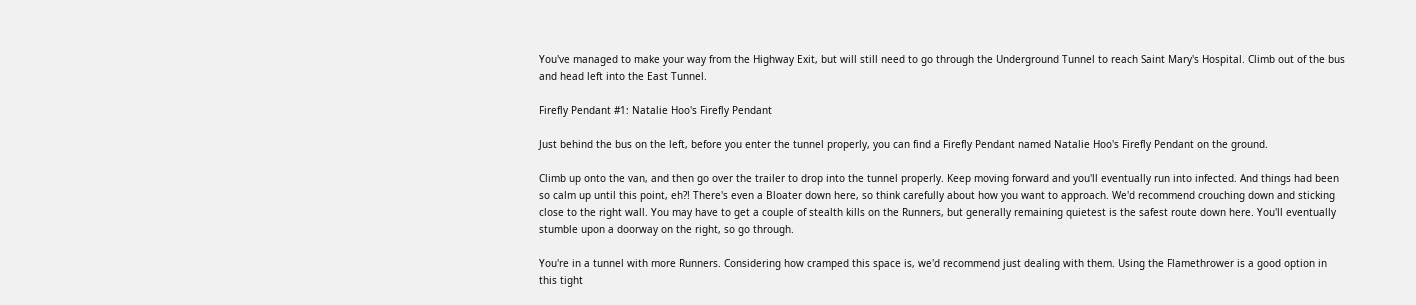You've managed to make your way from the Highway Exit, but will still need to go through the Underground Tunnel to reach Saint Mary's Hospital. Climb out of the bus and head left into the East Tunnel.

Firefly Pendant #1: Natalie Hoo's Firefly Pendant

Just behind the bus on the left, before you enter the tunnel properly, you can find a Firefly Pendant named Natalie Hoo's Firefly Pendant on the ground.

Climb up onto the van, and then go over the trailer to drop into the tunnel properly. Keep moving forward and you'll eventually run into infected. And things had been so calm up until this point, eh?! There's even a Bloater down here, so think carefully about how you want to approach. We'd recommend crouching down and sticking close to the right wall. You may have to get a couple of stealth kills on the Runners, but generally remaining quietest is the safest route down here. You'll eventually stumble upon a doorway on the right, so go through.

You're in a tunnel with more Runners. Considering how cramped this space is, we'd recommend just dealing with them. Using the Flamethrower is a good option in this tight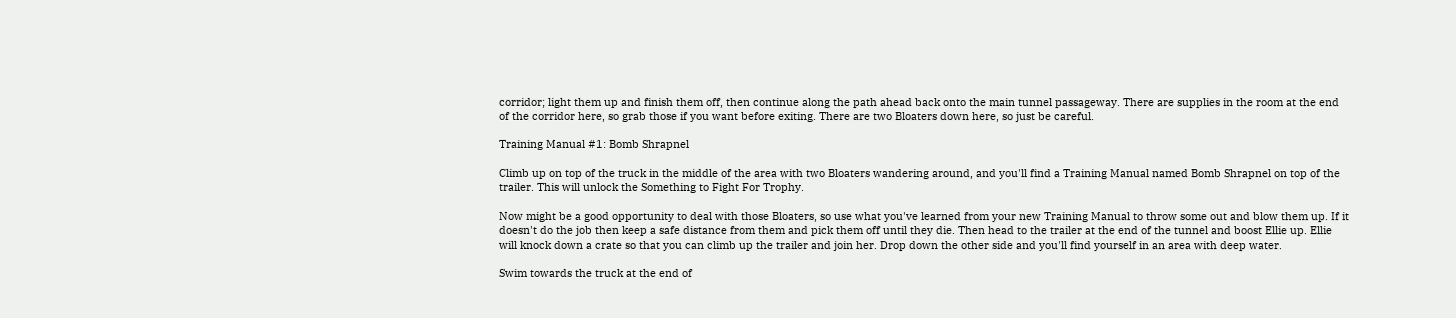corridor; light them up and finish them off, then continue along the path ahead back onto the main tunnel passageway. There are supplies in the room at the end of the corridor here, so grab those if you want before exiting. There are two Bloaters down here, so just be careful.

Training Manual #1: Bomb Shrapnel

Climb up on top of the truck in the middle of the area with two Bloaters wandering around, and you'll find a Training Manual named Bomb Shrapnel on top of the trailer. This will unlock the Something to Fight For Trophy.

Now might be a good opportunity to deal with those Bloaters, so use what you've learned from your new Training Manual to throw some out and blow them up. If it doesn't do the job then keep a safe distance from them and pick them off until they die. Then head to the trailer at the end of the tunnel and boost Ellie up. Ellie will knock down a crate so that you can climb up the trailer and join her. Drop down the other side and you'll find yourself in an area with deep water.

Swim towards the truck at the end of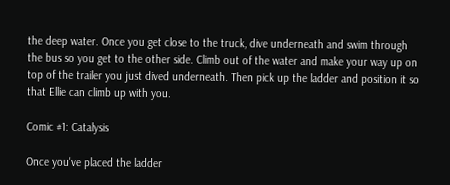the deep water. Once you get close to the truck, dive underneath and swim through the bus so you get to the other side. Climb out of the water and make your way up on top of the trailer you just dived underneath. Then pick up the ladder and position it so that Ellie can climb up with you.

Comic #1: Catalysis

Once you've placed the ladder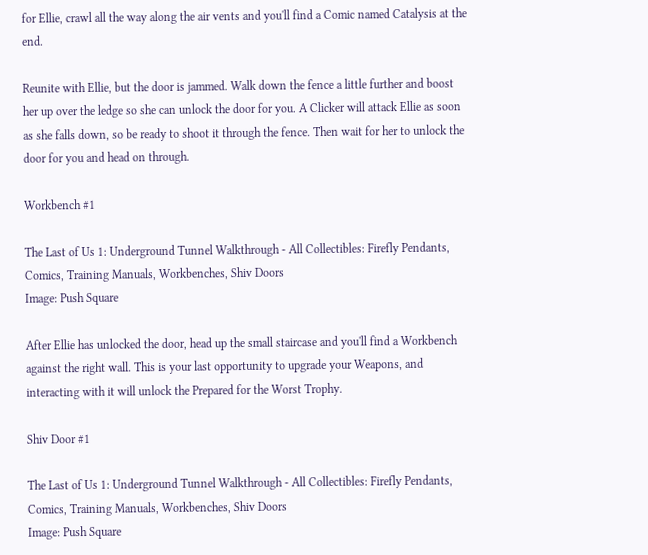for Ellie, crawl all the way along the air vents and you'll find a Comic named Catalysis at the end.

Reunite with Ellie, but the door is jammed. Walk down the fence a little further and boost her up over the ledge so she can unlock the door for you. A Clicker will attack Ellie as soon as she falls down, so be ready to shoot it through the fence. Then wait for her to unlock the door for you and head on through.

Workbench #1

The Last of Us 1: Underground Tunnel Walkthrough - All Collectibles: Firefly Pendants, Comics, Training Manuals, Workbenches, Shiv Doors
Image: Push Square

After Ellie has unlocked the door, head up the small staircase and you'll find a Workbench against the right wall. This is your last opportunity to upgrade your Weapons, and interacting with it will unlock the Prepared for the Worst Trophy.

Shiv Door #1

The Last of Us 1: Underground Tunnel Walkthrough - All Collectibles: Firefly Pendants, Comics, Training Manuals, Workbenches, Shiv Doors
Image: Push Square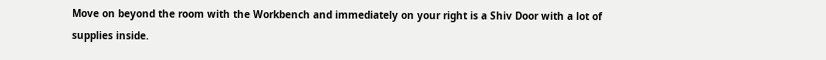Move on beyond the room with the Workbench and immediately on your right is a Shiv Door with a lot of supplies inside.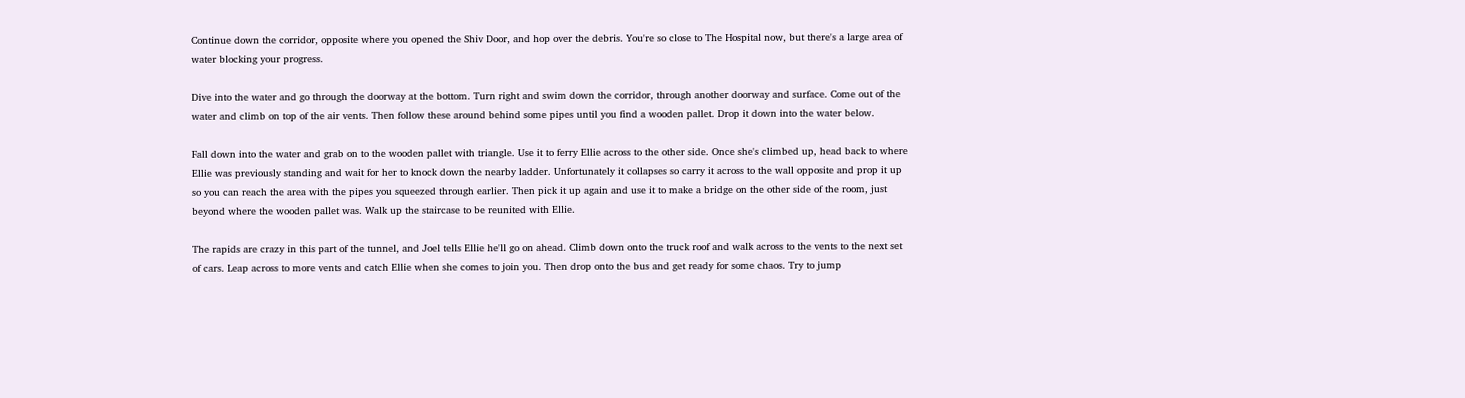Continue down the corridor, opposite where you opened the Shiv Door, and hop over the debris. You're so close to The Hospital now, but there's a large area of water blocking your progress.

Dive into the water and go through the doorway at the bottom. Turn right and swim down the corridor, through another doorway and surface. Come out of the water and climb on top of the air vents. Then follow these around behind some pipes until you find a wooden pallet. Drop it down into the water below.

Fall down into the water and grab on to the wooden pallet with triangle. Use it to ferry Ellie across to the other side. Once she's climbed up, head back to where Ellie was previously standing and wait for her to knock down the nearby ladder. Unfortunately it collapses so carry it across to the wall opposite and prop it up so you can reach the area with the pipes you squeezed through earlier. Then pick it up again and use it to make a bridge on the other side of the room, just beyond where the wooden pallet was. Walk up the staircase to be reunited with Ellie.

The rapids are crazy in this part of the tunnel, and Joel tells Ellie he'll go on ahead. Climb down onto the truck roof and walk across to the vents to the next set of cars. Leap across to more vents and catch Ellie when she comes to join you. Then drop onto the bus and get ready for some chaos. Try to jump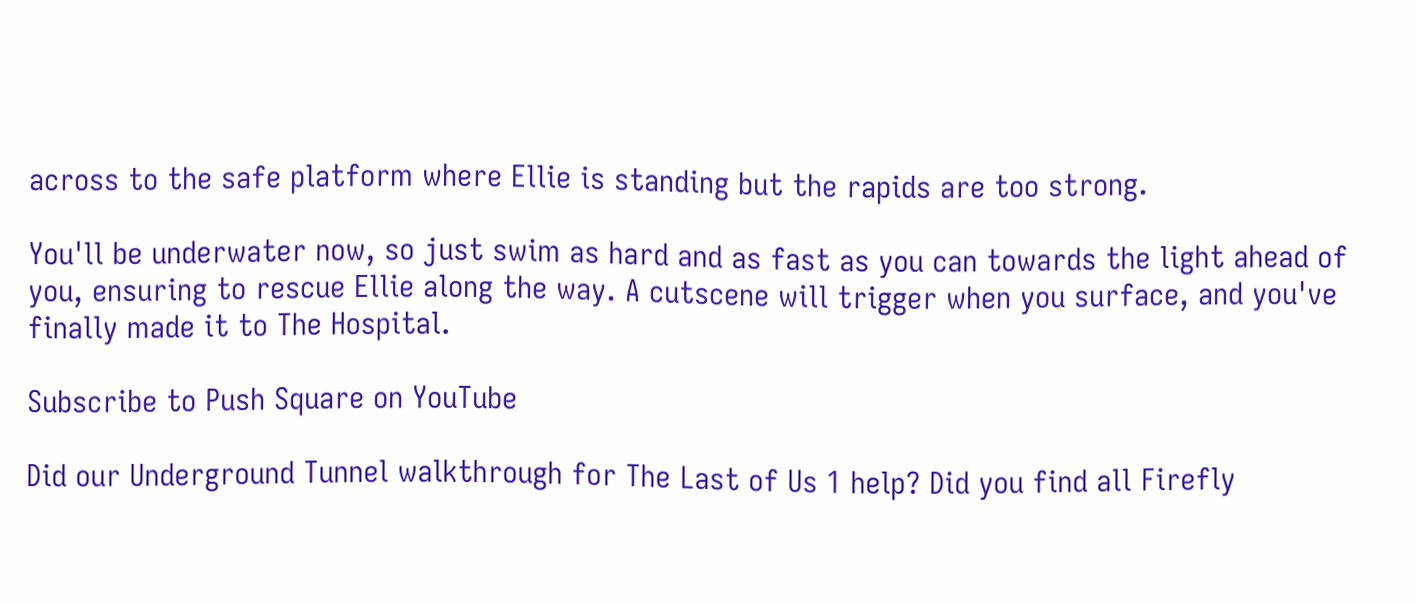across to the safe platform where Ellie is standing but the rapids are too strong.

You'll be underwater now, so just swim as hard and as fast as you can towards the light ahead of you, ensuring to rescue Ellie along the way. A cutscene will trigger when you surface, and you've finally made it to The Hospital.

Subscribe to Push Square on YouTube

Did our Underground Tunnel walkthrough for The Last of Us 1 help? Did you find all Firefly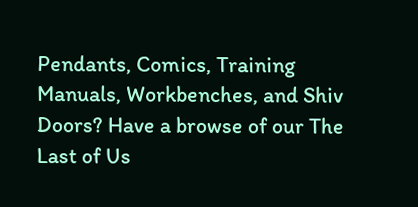Pendants, Comics, Training Manuals, Workbenches, and Shiv Doors? Have a browse of our The Last of Us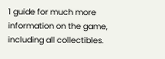1 guide for much more information on the game, including all collectibles.